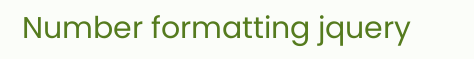Number formatting jquery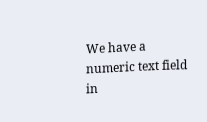We have a numeric text field in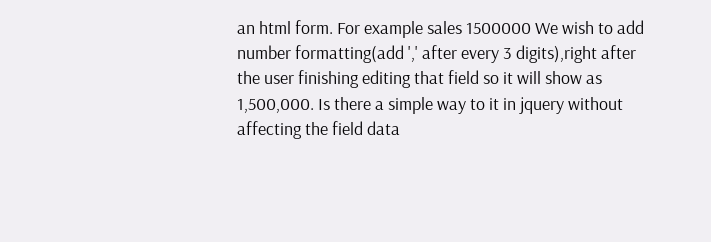an html form. For example sales 1500000 We wish to add number formatting(add ',' after every 3 digits),right after the user finishing editing that field so it will show as 1,500,000. Is there a simple way to it in jquery without affecting the field data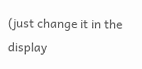(just change it in the display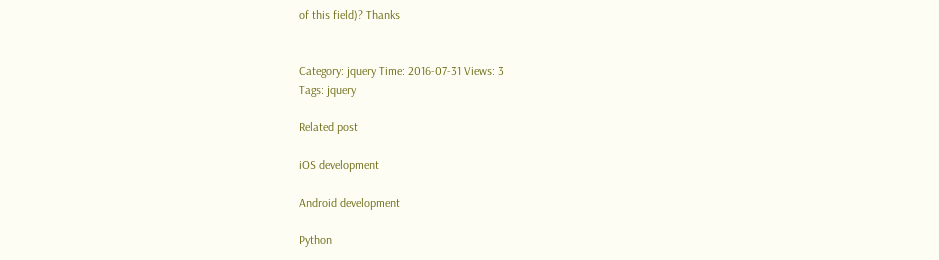of this field)? Thanks


Category: jquery Time: 2016-07-31 Views: 3
Tags: jquery

Related post

iOS development

Android development

Python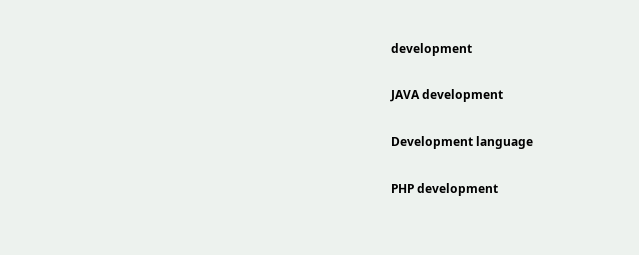development

JAVA development

Development language

PHP development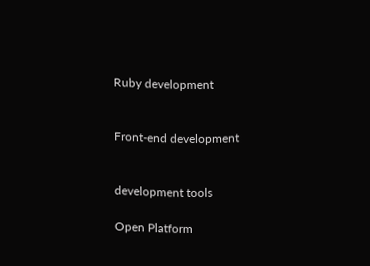Ruby development


Front-end development


development tools

Open Platform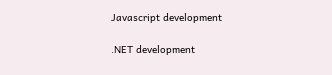Javascript development

.NET development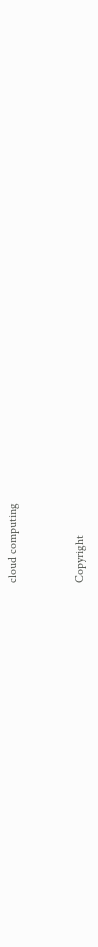cloud computing


Copyright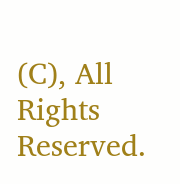(C), All Rights Reserved.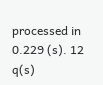processed in 0.229 (s). 12 q(s)